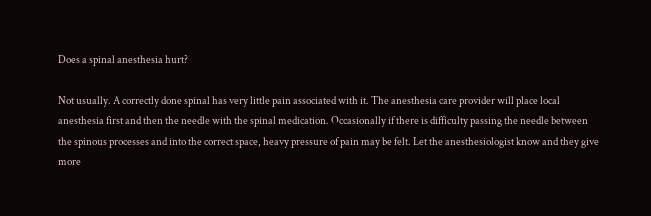Does a spinal anesthesia hurt?

Not usually. A correctly done spinal has very little pain associated with it. The anesthesia care provider will place local anesthesia first and then the needle with the spinal medication. Occasionally if there is difficulty passing the needle between the spinous processes and into the correct space, heavy pressure of pain may be felt. Let the anesthesiologist know and they give more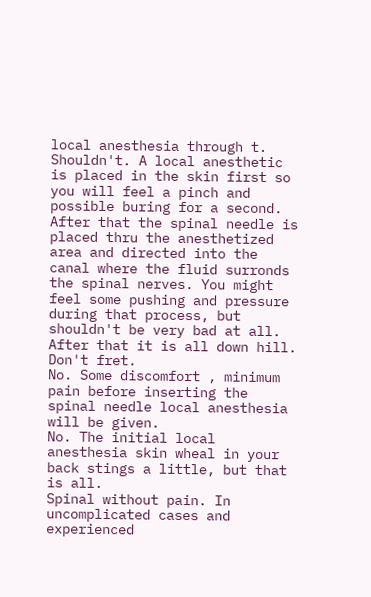local anesthesia through t.
Shouldn't. A local anesthetic is placed in the skin first so you will feel a pinch and possible buring for a second. After that the spinal needle is placed thru the anesthetized area and directed into the canal where the fluid surronds the spinal nerves. You might feel some pushing and pressure during that process, but shouldn't be very bad at all. After that it is all down hill. Don't fret.
No. Some discomfort , minimum pain before inserting the spinal needle local anesthesia will be given.
No. The initial local anesthesia skin wheal in your back stings a little, but that is all.
Spinal without pain. In uncomplicated cases and experienced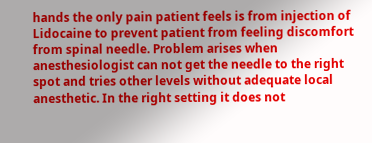hands the only pain patient feels is from injection of Lidocaine to prevent patient from feeling discomfort from spinal needle. Problem arises when anesthesiologist can not get the needle to the right spot and tries other levels without adequate local anesthetic. In the right setting it does not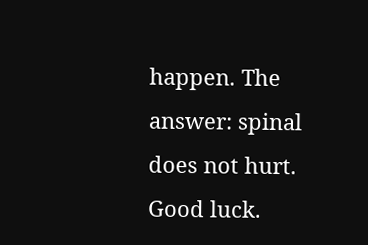happen. The answer: spinal does not hurt. Good luck.